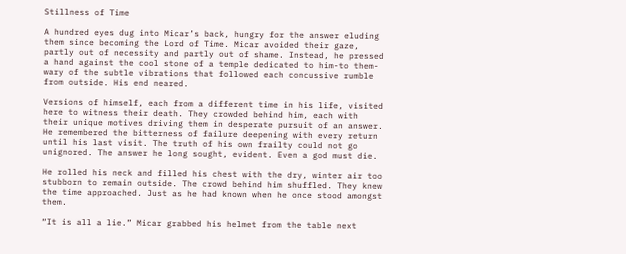Stillness of Time

A hundred eyes dug into Micar’s back, hungry for the answer eluding them since becoming the Lord of Time. Micar avoided their gaze, partly out of necessity and partly out of shame. Instead, he pressed a hand against the cool stone of a temple dedicated to him-to them-wary of the subtle vibrations that followed each concussive rumble from outside. His end neared.

Versions of himself, each from a different time in his life, visited here to witness their death. They crowded behind him, each with their unique motives driving them in desperate pursuit of an answer. He remembered the bitterness of failure deepening with every return until his last visit. The truth of his own frailty could not go unignored. The answer he long sought, evident. Even a god must die.

He rolled his neck and filled his chest with the dry, winter air too stubborn to remain outside. The crowd behind him shuffled. They knew the time approached. Just as he had known when he once stood amongst them.

“It is all a lie.” Micar grabbed his helmet from the table next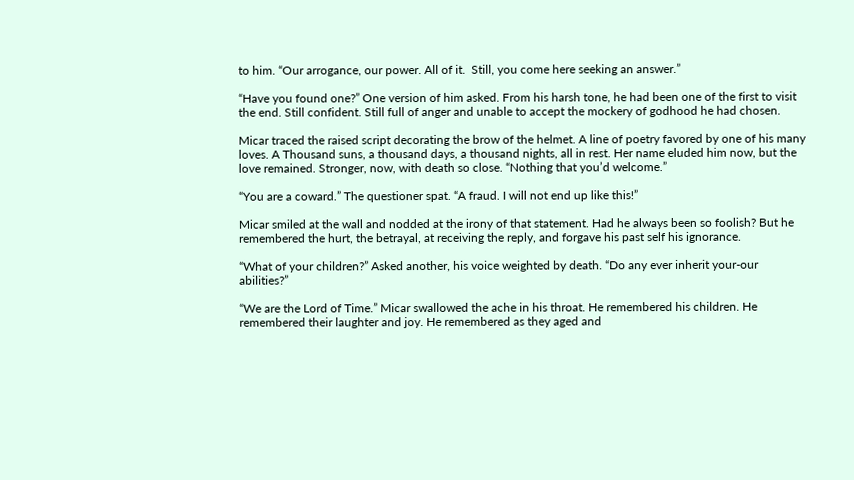to him. “Our arrogance, our power. All of it.  Still, you come here seeking an answer.”

“Have you found one?” One version of him asked. From his harsh tone, he had been one of the first to visit the end. Still confident. Still full of anger and unable to accept the mockery of godhood he had chosen.

Micar traced the raised script decorating the brow of the helmet. A line of poetry favored by one of his many loves. A Thousand suns, a thousand days, a thousand nights, all in rest. Her name eluded him now, but the love remained. Stronger, now, with death so close. “Nothing that you’d welcome.”

“You are a coward.” The questioner spat. “A fraud. I will not end up like this!”

Micar smiled at the wall and nodded at the irony of that statement. Had he always been so foolish? But he remembered the hurt, the betrayal, at receiving the reply, and forgave his past self his ignorance.

“What of your children?” Asked another, his voice weighted by death. “Do any ever inherit your-our abilities?”

“We are the Lord of Time.” Micar swallowed the ache in his throat. He remembered his children. He remembered their laughter and joy. He remembered as they aged and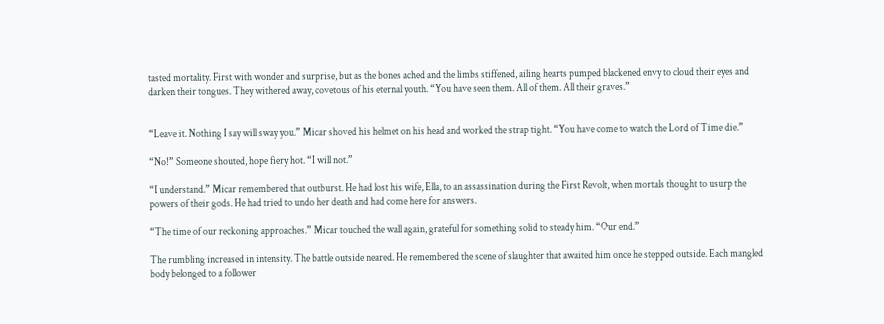tasted mortality. First with wonder and surprise, but as the bones ached and the limbs stiffened, ailing hearts pumped blackened envy to cloud their eyes and darken their tongues. They withered away, covetous of his eternal youth. “You have seen them. All of them. All their graves.”


“Leave it. Nothing I say will sway you.” Micar shoved his helmet on his head and worked the strap tight. “You have come to watch the Lord of Time die.”

“No!” Someone shouted, hope fiery hot. “I will not.”

“I understand.” Micar remembered that outburst. He had lost his wife, Ella, to an assassination during the First Revolt, when mortals thought to usurp the powers of their gods. He had tried to undo her death and had come here for answers.

“The time of our reckoning approaches.” Micar touched the wall again, grateful for something solid to steady him. “Our end.”

The rumbling increased in intensity. The battle outside neared. He remembered the scene of slaughter that awaited him once he stepped outside. Each mangled body belonged to a follower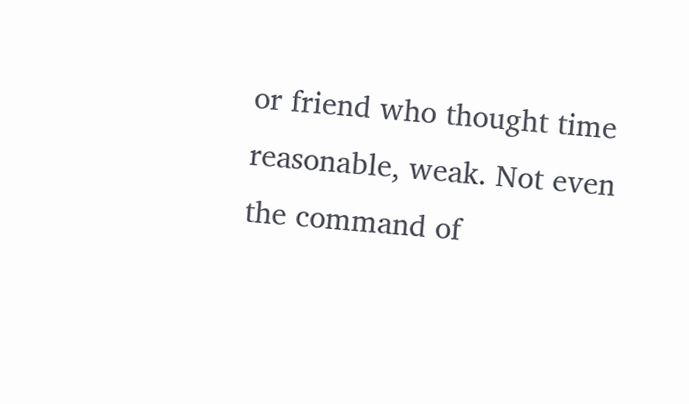or friend who thought time reasonable, weak. Not even the command of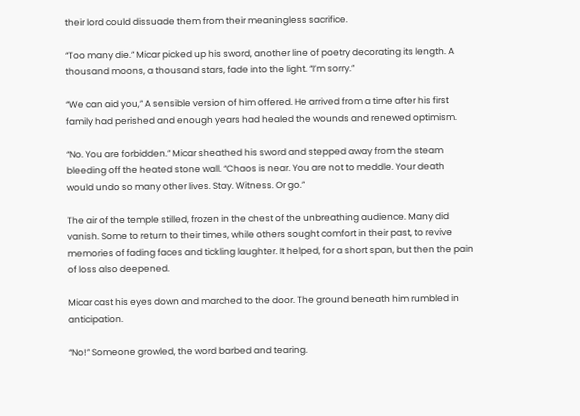their lord could dissuade them from their meaningless sacrifice.

“Too many die.” Micar picked up his sword, another line of poetry decorating its length. A thousand moons, a thousand stars, fade into the light. “I’m sorry.”

“We can aid you,” A sensible version of him offered. He arrived from a time after his first family had perished and enough years had healed the wounds and renewed optimism.

“No. You are forbidden.” Micar sheathed his sword and stepped away from the steam bleeding off the heated stone wall. “Chaos is near. You are not to meddle. Your death would undo so many other lives. Stay. Witness. Or go.”

The air of the temple stilled, frozen in the chest of the unbreathing audience. Many did vanish. Some to return to their times, while others sought comfort in their past, to revive memories of fading faces and tickling laughter. It helped, for a short span, but then the pain of loss also deepened.

Micar cast his eyes down and marched to the door. The ground beneath him rumbled in anticipation.

“No!” Someone growled, the word barbed and tearing.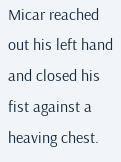Micar reached out his left hand and closed his fist against a heaving chest.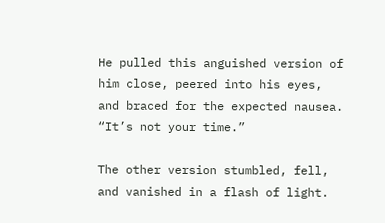He pulled this anguished version of him close, peered into his eyes, and braced for the expected nausea. “It’s not your time.”

The other version stumbled, fell, and vanished in a flash of light.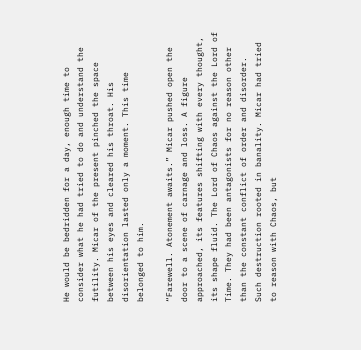He would be bedridden for a day, enough time to consider what he had tried to do and understand the futility. Micar of the present pinched the space between his eyes and cleared his throat. His disorientation lasted only a moment. This time belonged to him.

“Farewell. Atonement awaits.” Micar pushed open the door to a scene of carnage and loss. A figure approached, its features shifting with every thought, its shape fluid. The Lord of Chaos against the Lord of Time. They had been antagonists for no reason other than the constant conflict of order and disorder.  Such destruction rooted in banality. Micar had tried to reason with Chaos, but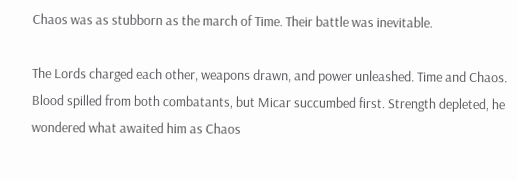Chaos was as stubborn as the march of Time. Their battle was inevitable.

The Lords charged each other, weapons drawn, and power unleashed. Time and Chaos. Blood spilled from both combatants, but Micar succumbed first. Strength depleted, he wondered what awaited him as Chaos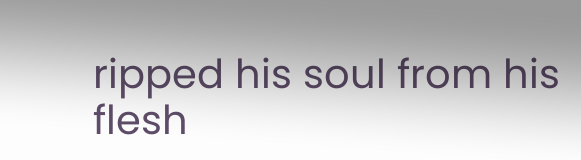ripped his soul from his flesh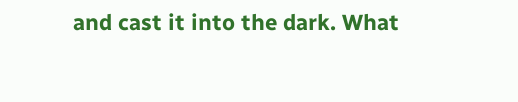and cast it into the dark. What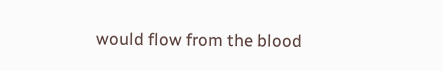would flow from the blood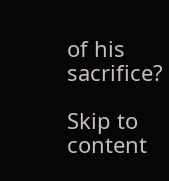of his sacrifice?

Skip to content